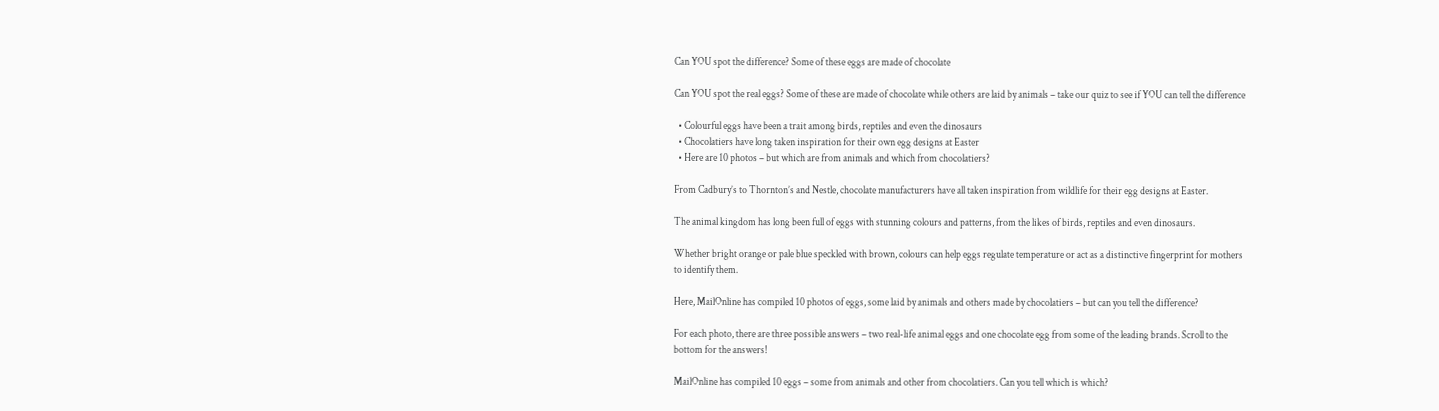Can YOU spot the difference? Some of these eggs are made of chocolate

Can YOU spot the real eggs? Some of these are made of chocolate while others are laid by animals – take our quiz to see if YOU can tell the difference

  • Colourful eggs have been a trait among birds, reptiles and even the dinosaurs
  • Chocolatiers have long taken inspiration for their own egg designs at Easter
  • Here are 10 photos – but which are from animals and which from chocolatiers?

From Cadbury’s to Thornton’s and Nestle, chocolate manufacturers have all taken inspiration from wildlife for their egg designs at Easter.

The animal kingdom has long been full of eggs with stunning colours and patterns, from the likes of birds, reptiles and even dinosaurs.

Whether bright orange or pale blue speckled with brown, colours can help eggs regulate temperature or act as a distinctive fingerprint for mothers to identify them.

Here, MailOnline has compiled 10 photos of eggs, some laid by animals and others made by chocolatiers – but can you tell the difference?

For each photo, there are three possible answers – two real-life animal eggs and one chocolate egg from some of the leading brands. Scroll to the bottom for the answers!

MailOnline has compiled 10 eggs – some from animals and other from chocolatiers. Can you tell which is which?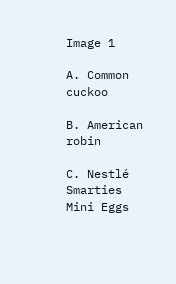Image 1

A. Common cuckoo

B. American robin

C. Nestlé Smarties Mini Eggs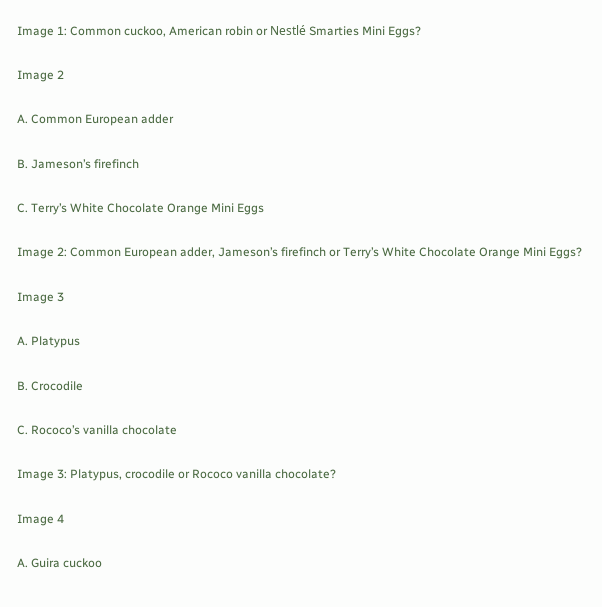Image 1: Common cuckoo, American robin or Nestlé Smarties Mini Eggs?

Image 2

A. Common European adder

B. Jameson’s firefinch

C. Terry’s White Chocolate Orange Mini Eggs

Image 2: Common European adder, Jameson’s firefinch or Terry’s White Chocolate Orange Mini Eggs?

Image 3

A. Platypus

B. Crocodile

C. Rococo’s vanilla chocolate

Image 3: Platypus, crocodile or Rococo vanilla chocolate?

Image 4

A. Guira cuckoo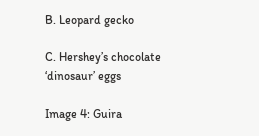B. Leopard gecko

C. Hershey’s chocolate ‘dinosaur’ eggs

Image 4: Guira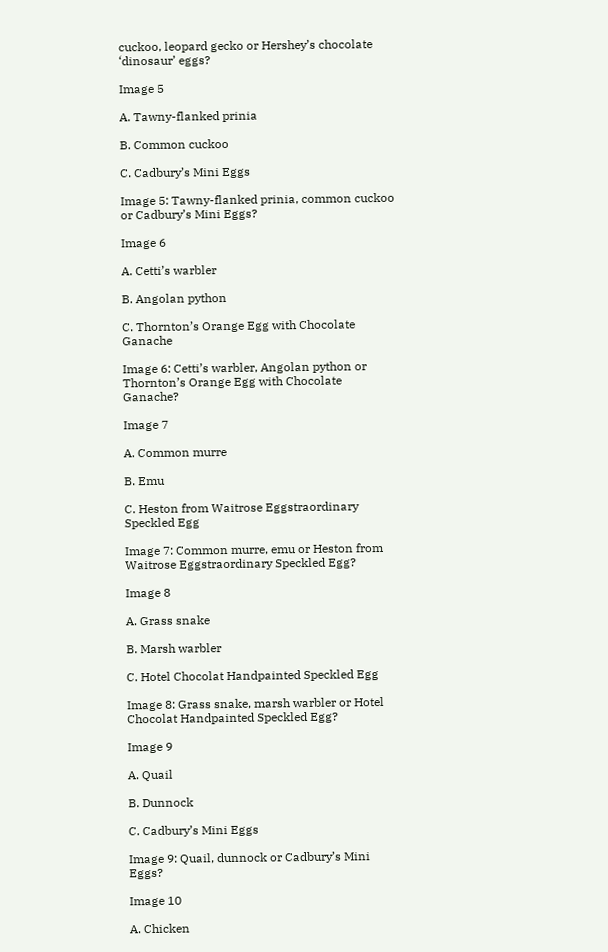cuckoo, leopard gecko or Hershey’s chocolate ‘dinosaur’ eggs?

Image 5

A. Tawny-flanked prinia

B. Common cuckoo

C. Cadbury’s Mini Eggs

Image 5: Tawny-flanked prinia, common cuckoo or Cadbury’s Mini Eggs?

Image 6

A. Cetti’s warbler

B. Angolan python

C. Thornton’s Orange Egg with Chocolate Ganache

Image 6: Cetti’s warbler, Angolan python or Thornton’s Orange Egg with Chocolate Ganache?

Image 7

A. Common murre

B. Emu

C. Heston from Waitrose Eggstraordinary Speckled Egg

Image 7: Common murre, emu or Heston from Waitrose Eggstraordinary Speckled Egg?

Image 8

A. Grass snake

B. Marsh warbler

C. Hotel Chocolat Handpainted Speckled Egg

Image 8: Grass snake, marsh warbler or Hotel Chocolat Handpainted Speckled Egg?

Image 9

A. Quail

B. Dunnock

C. Cadbury’s Mini Eggs

Image 9: Quail, dunnock or Cadbury’s Mini Eggs?

Image 10

A. Chicken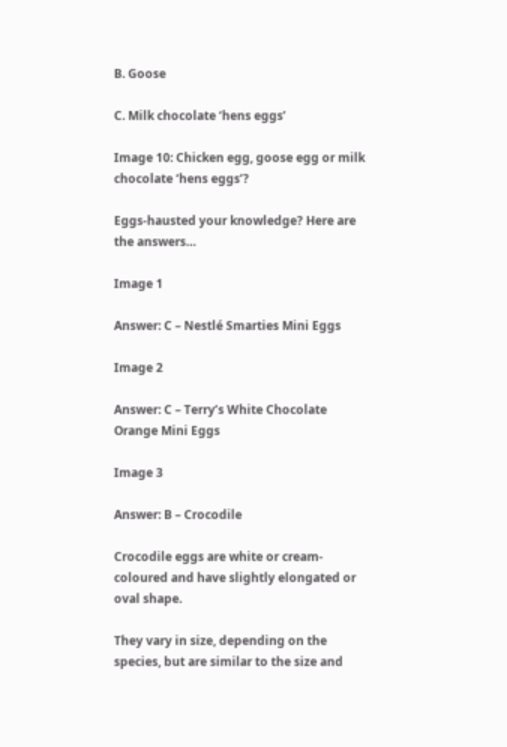B. Goose

C. Milk chocolate ‘hens eggs’

Image 10: Chicken egg, goose egg or milk chocolate ‘hens eggs’?

Eggs-hausted your knowledge? Here are the answers…

Image 1

Answer: C – Nestlé Smarties Mini Eggs

Image 2

Answer: C – Terry’s White Chocolate Orange Mini Eggs

Image 3

Answer: B – Crocodile

Crocodile eggs are white or cream-coloured and have slightly elongated or oval shape.

They vary in size, depending on the species, but are similar to the size and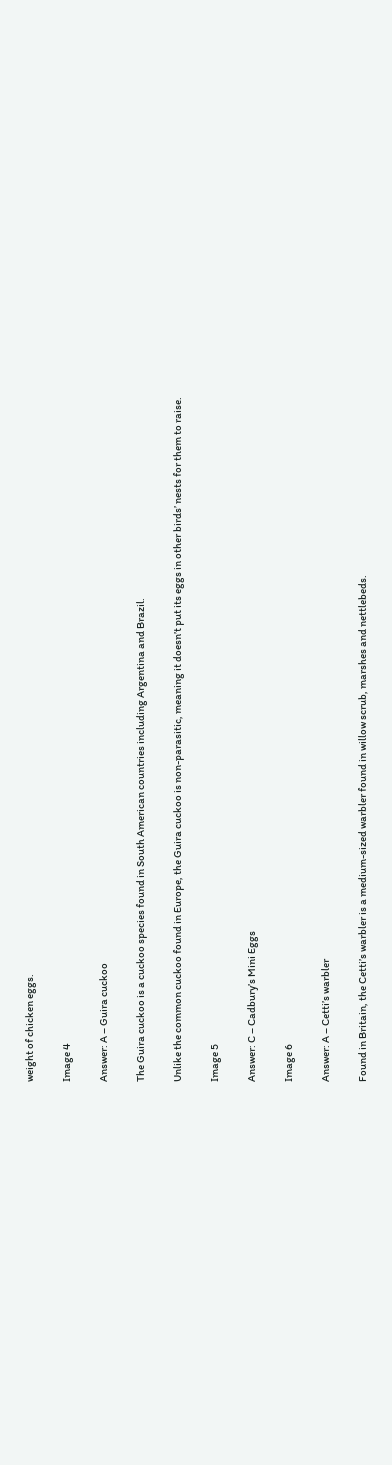weight of chicken eggs.

Image 4

Answer: A – Guira cuckoo

The Guira cuckoo is a cuckoo species found in South American countries including Argentina and Brazil.

Unlike the common cuckoo found in Europe, the Guira cuckoo is non-parasitic, meaning it doesn’t put its eggs in other birds’ nests for them to raise.

Image 5

Answer: C – Cadbury’s Mini Eggs

Image 6

Answer: A – Cetti’s warbler

Found in Britain, the Cetti’s warbler is a medium-sized warbler found in willow scrub, marshes and nettlebeds.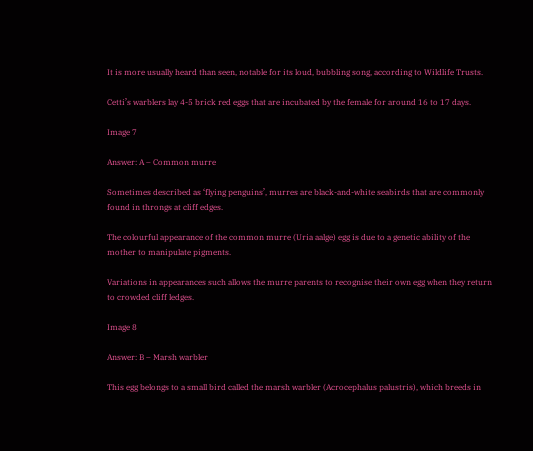It is more usually heard than seen, notable for its loud, bubbling song, according to Wildlife Trusts.

Cetti’s warblers lay 4-5 brick red eggs that are incubated by the female for around 16 to 17 days.

Image 7

Answer: A – Common murre

Sometimes described as ‘flying penguins’, murres are black-and-white seabirds that are commonly found in throngs at cliff edges.

The colourful appearance of the common murre (Uria aalge) egg is due to a genetic ability of the mother to manipulate pigments.

Variations in appearances such allows the murre parents to recognise their own egg when they return to crowded cliff ledges.

Image 8

Answer: B – Marsh warbler

This egg belongs to a small bird called the marsh warbler (Acrocephalus palustris), which breeds in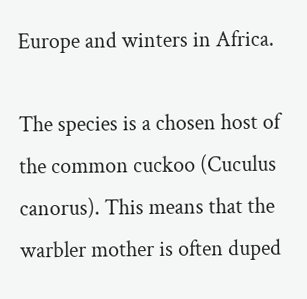Europe and winters in Africa.

The species is a chosen host of the common cuckoo (Cuculus canorus). This means that the warbler mother is often duped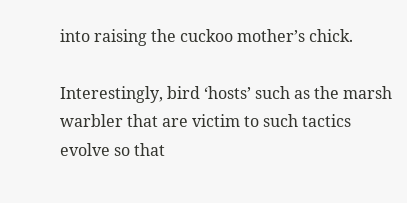into raising the cuckoo mother’s chick.

Interestingly, bird ‘hosts’ such as the marsh warbler that are victim to such tactics evolve so that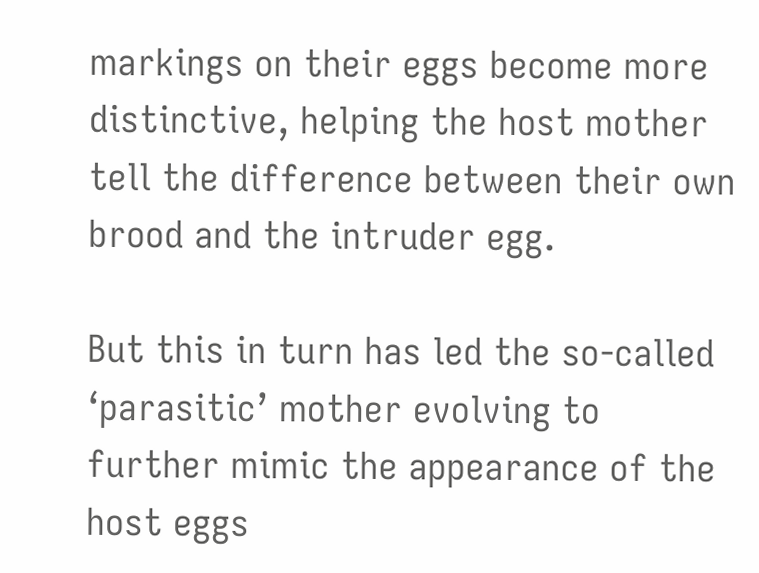markings on their eggs become more distinctive, helping the host mother tell the difference between their own brood and the intruder egg.

But this in turn has led the so-called ‘parasitic’ mother evolving to further mimic the appearance of the host eggs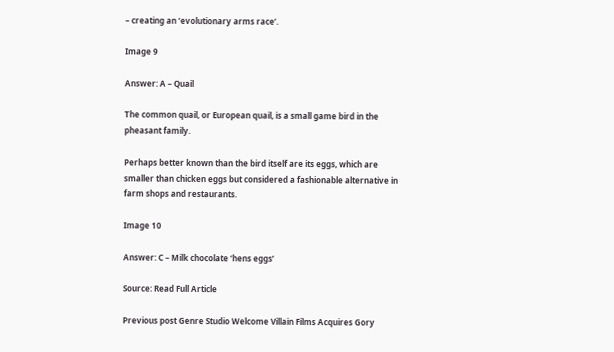– creating an ‘evolutionary arms race’.

Image 9

Answer: A – Quail

The common quail, or European quail, is a small game bird in the pheasant family.

Perhaps better known than the bird itself are its eggs, which are smaller than chicken eggs but considered a fashionable alternative in farm shops and restaurants.

Image 10

Answer: C – Milk chocolate ‘hens eggs’

Source: Read Full Article

Previous post Genre Studio Welcome Villain Films Acquires Gory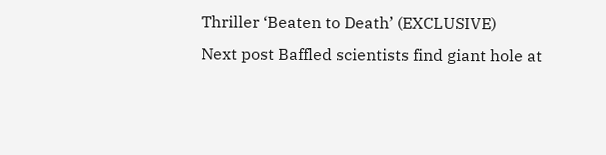Thriller ‘Beaten to Death’ (EXCLUSIVE)
Next post Baffled scientists find giant hole at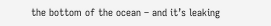the bottom of the ocean – and it’s leaking